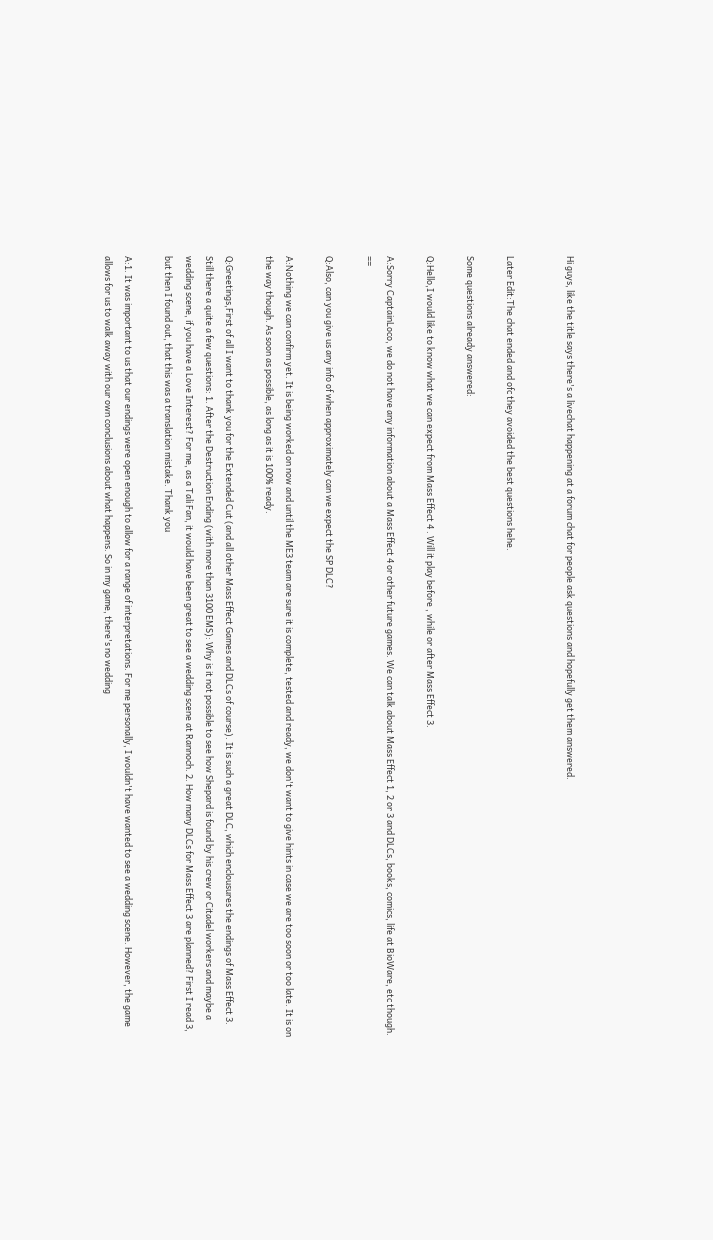Hi guys, like the title says there's a livechat happening at a forum chat for people ask questions and hopefully get them answered.


Later Edit:The chat ended and ofc they avoided the best questions hehe.

Some questions already answered:

Q:Hello,I would like to know what we can expect from Mass Effect 4 . Will it play before , while or after Mass Effect 3.

A:Sorry CaptainLoco, we do not have any information about a Mass Effect 4 or other future games. We can talk about Mass Effect 1, 2 or 3 and DLCs, books, comics, life at BioWare, etc though. ==

Q:Also, can you give us any info of when approximately can we expect the SP DLC?

A:Nothing we can confirm yet. It is being worked on now and until the ME3 team are sure it is complete, tested and ready, we don't want to give hints in case we are too soon or too late. It is on the way though. As soon as possible, as long as it is 100% ready.

Q:Greetings,First of all I want to thank you for the Extended Cut (and all other Mass Effect Games and DLCs of course). It is such a great DLC, which enclousures the endings of Mass Effect 3. Still there a quite a few questions: 1. After the Destruction Ending (with more than 3100 EMS): Why is it not possible to see how Shepard is found by his crew or Citadel workers and maybe a wedding scene, if you have a Love Interest? For me, as a Tali Fan, it would have been great to see a wedding scene at Rannoch. 2. How many DLCs for Mass Effect 3 are planned? First I read 3, but then I found out, that this was a translation mistake. Thank you

A:1. It was important to us that our endings were open enough to allow for a range of interpretations. For me personally, I wouldn't have wanted to see a wedding scene. However, the game allows for us to walk away with our own conclusions about what happens. So in my game, there's no wedding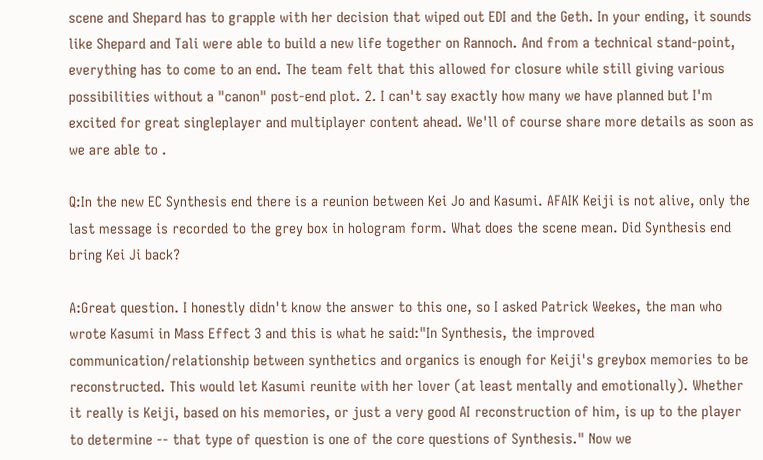scene and Shepard has to grapple with her decision that wiped out EDI and the Geth. In your ending, it sounds like Shepard and Tali were able to build a new life together on Rannoch. And from a technical stand-point, everything has to come to an end. The team felt that this allowed for closure while still giving various possibilities without a "canon" post-end plot. 2. I can't say exactly how many we have planned but I'm excited for great singleplayer and multiplayer content ahead. We'll of course share more details as soon as we are able to .

Q:In the new EC Synthesis end there is a reunion between Kei Jo and Kasumi. AFAIK Keiji is not alive, only the last message is recorded to the grey box in hologram form. What does the scene mean. Did Synthesis end bring Kei Ji back?

A:Great question. I honestly didn't know the answer to this one, so I asked Patrick Weekes, the man who wrote Kasumi in Mass Effect 3 and this is what he said:"In Synthesis, the improved communication/relationship between synthetics and organics is enough for Keiji's greybox memories to be reconstructed. This would let Kasumi reunite with her lover (at least mentally and emotionally). Whether it really is Keiji, based on his memories, or just a very good AI reconstruction of him, is up to the player to determine -- that type of question is one of the core questions of Synthesis." Now we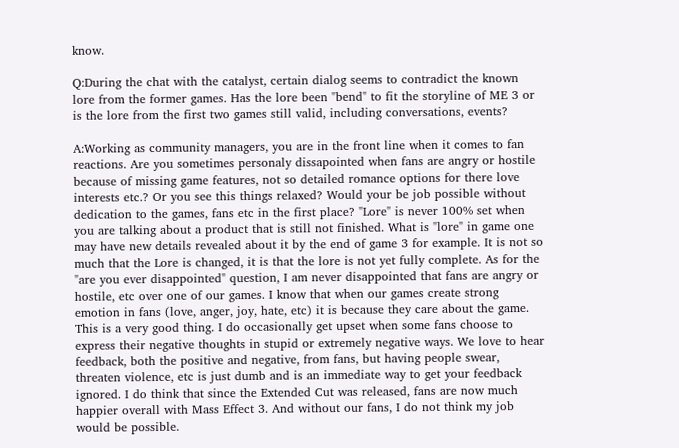know.

Q:During the chat with the catalyst, certain dialog seems to contradict the known lore from the former games. Has the lore been "bend" to fit the storyline of ME 3 or is the lore from the first two games still valid, including conversations, events?

A:Working as community managers, you are in the front line when it comes to fan reactions. Are you sometimes personaly dissapointed when fans are angry or hostile because of missing game features, not so detailed romance options for there love interests etc.? Or you see this things relaxed? Would your be job possible without dedication to the games, fans etc in the first place? "Lore" is never 100% set when you are talking about a product that is still not finished. What is "lore" in game one may have new details revealed about it by the end of game 3 for example. It is not so much that the Lore is changed, it is that the lore is not yet fully complete. As for the "are you ever disappointed" question, I am never disappointed that fans are angry or hostile, etc over one of our games. I know that when our games create strong emotion in fans (love, anger, joy, hate, etc) it is because they care about the game. This is a very good thing. I do occasionally get upset when some fans choose to express their negative thoughts in stupid or extremely negative ways. We love to hear feedback, both the positive and negative, from fans, but having people swear, threaten violence, etc is just dumb and is an immediate way to get your feedback ignored. I do think that since the Extended Cut was released, fans are now much happier overall with Mass Effect 3. And without our fans, I do not think my job would be possible.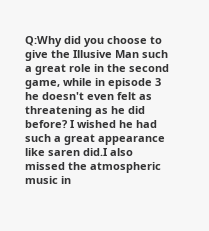Q:Why did you choose to give the Illusive Man such a great role in the second game, while in episode 3 he doesn't even felt as threatening as he did before? I wished he had such a great appearance like saren did.I also missed the atmospheric music in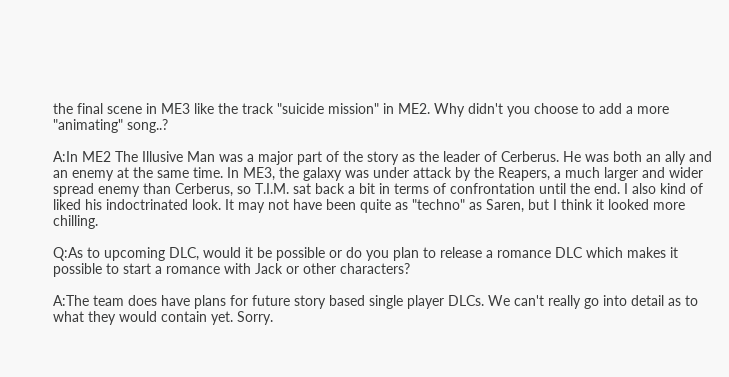the final scene in ME3 like the track "suicide mission" in ME2. Why didn't you choose to add a more "animating" song..?

A:In ME2 The Illusive Man was a major part of the story as the leader of Cerberus. He was both an ally and an enemy at the same time. In ME3, the galaxy was under attack by the Reapers, a much larger and wider spread enemy than Cerberus, so T.I.M. sat back a bit in terms of confrontation until the end. I also kind of liked his indoctrinated look. It may not have been quite as "techno" as Saren, but I think it looked more chilling.

Q:As to upcoming DLC, would it be possible or do you plan to release a romance DLC which makes it possible to start a romance with Jack or other characters?

A:The team does have plans for future story based single player DLCs. We can't really go into detail as to what they would contain yet. Sorry.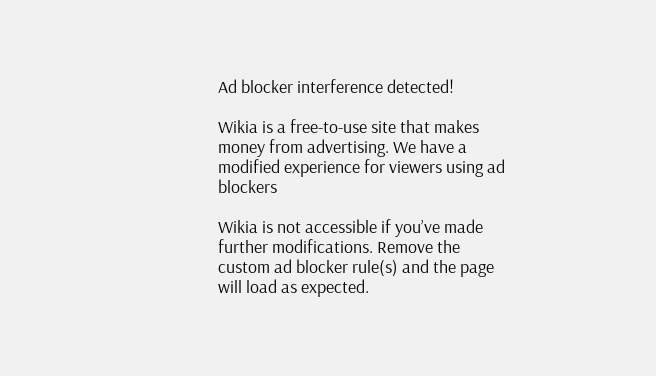Ad blocker interference detected!

Wikia is a free-to-use site that makes money from advertising. We have a modified experience for viewers using ad blockers

Wikia is not accessible if you’ve made further modifications. Remove the custom ad blocker rule(s) and the page will load as expected.